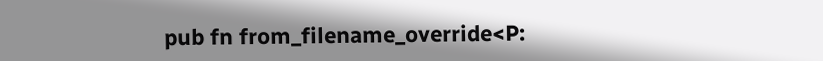pub fn from_filename_override<P: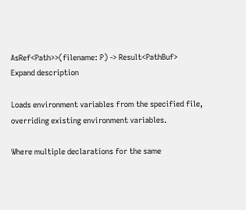AsRef<Path>>(filename: P) -> Result<PathBuf>
Expand description

Loads environment variables from the specified file, overriding existing environment variables.

Where multiple declarations for the same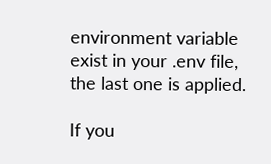environment variable exist in your .env file, the last one is applied.

If you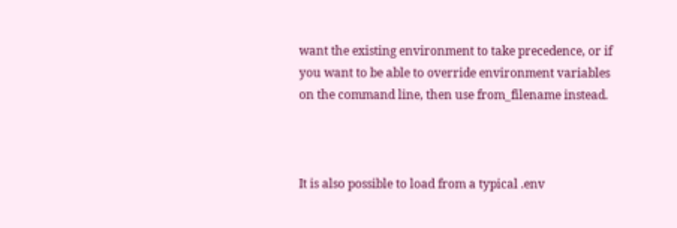want the existing environment to take precedence, or if you want to be able to override environment variables on the command line, then use from_filename instead.



It is also possible to load from a typical .env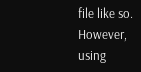file like so. However, using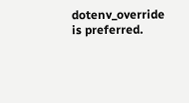dotenv_override is preferred.